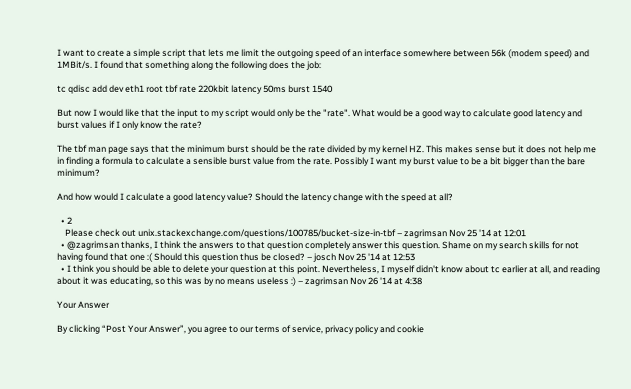I want to create a simple script that lets me limit the outgoing speed of an interface somewhere between 56k (modem speed) and 1MBit/s. I found that something along the following does the job:

tc qdisc add dev eth1 root tbf rate 220kbit latency 50ms burst 1540

But now I would like that the input to my script would only be the "rate". What would be a good way to calculate good latency and burst values if I only know the rate?

The tbf man page says that the minimum burst should be the rate divided by my kernel HZ. This makes sense but it does not help me in finding a formula to calculate a sensible burst value from the rate. Possibly I want my burst value to be a bit bigger than the bare minimum?

And how would I calculate a good latency value? Should the latency change with the speed at all?

  • 2
    Please check out unix.stackexchange.com/questions/100785/bucket-size-in-tbf – zagrimsan Nov 25 '14 at 12:01
  • @zagrimsan thanks, I think the answers to that question completely answer this question. Shame on my search skills for not having found that one :( Should this question thus be closed? – josch Nov 25 '14 at 12:53
  • I think you should be able to delete your question at this point. Nevertheless, I myself didn't know about tc earlier at all, and reading about it was educating, so this was by no means useless :) – zagrimsan Nov 26 '14 at 4:38

Your Answer

By clicking “Post Your Answer”, you agree to our terms of service, privacy policy and cookie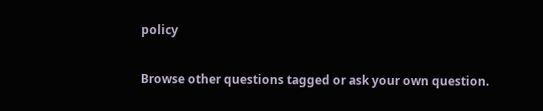policy

Browse other questions tagged or ask your own question.